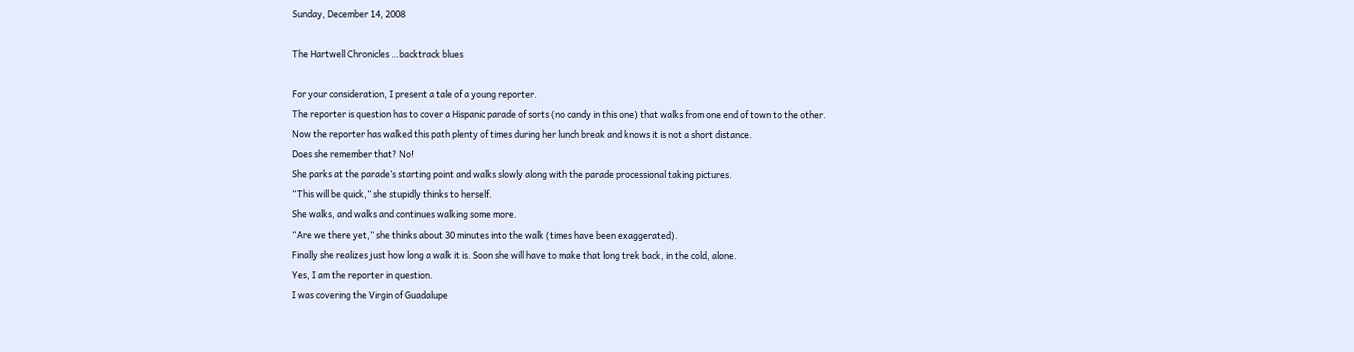Sunday, December 14, 2008

The Hartwell Chronicles …backtrack blues

For your consideration, I present a tale of a young reporter.
The reporter is question has to cover a Hispanic parade of sorts (no candy in this one) that walks from one end of town to the other.
Now the reporter has walked this path plenty of times during her lunch break and knows it is not a short distance.
Does she remember that? No!
She parks at the parade’s starting point and walks slowly along with the parade processional taking pictures.
“This will be quick,” she stupidly thinks to herself.
She walks, and walks and continues walking some more.
“Are we there yet,” she thinks about 30 minutes into the walk (times have been exaggerated).
Finally she realizes just how long a walk it is. Soon she will have to make that long trek back, in the cold, alone.
Yes, I am the reporter in question.
I was covering the Virgin of Guadalupe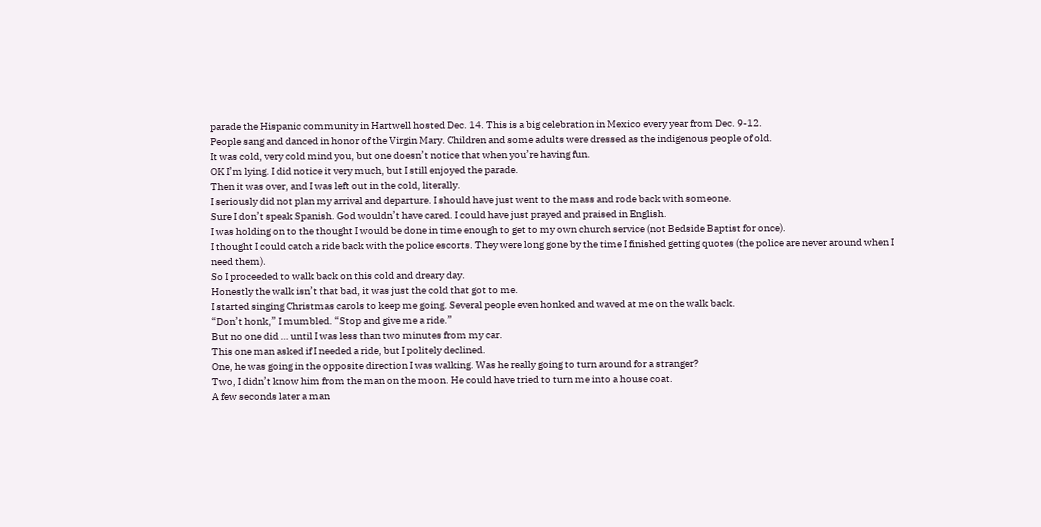parade the Hispanic community in Hartwell hosted Dec. 14. This is a big celebration in Mexico every year from Dec. 9-12.
People sang and danced in honor of the Virgin Mary. Children and some adults were dressed as the indigenous people of old.
It was cold, very cold mind you, but one doesn’t notice that when you’re having fun.
OK I’m lying. I did notice it very much, but I still enjoyed the parade.
Then it was over, and I was left out in the cold, literally.
I seriously did not plan my arrival and departure. I should have just went to the mass and rode back with someone.
Sure I don’t speak Spanish. God wouldn’t have cared. I could have just prayed and praised in English.
I was holding on to the thought I would be done in time enough to get to my own church service (not Bedside Baptist for once).
I thought I could catch a ride back with the police escorts. They were long gone by the time I finished getting quotes (the police are never around when I need them).
So I proceeded to walk back on this cold and dreary day.
Honestly the walk isn’t that bad, it was just the cold that got to me.
I started singing Christmas carols to keep me going. Several people even honked and waved at me on the walk back.
“Don’t honk,” I mumbled. “Stop and give me a ride.”
But no one did … until I was less than two minutes from my car.
This one man asked if I needed a ride, but I politely declined.
One, he was going in the opposite direction I was walking. Was he really going to turn around for a stranger?
Two, I didn’t know him from the man on the moon. He could have tried to turn me into a house coat.
A few seconds later a man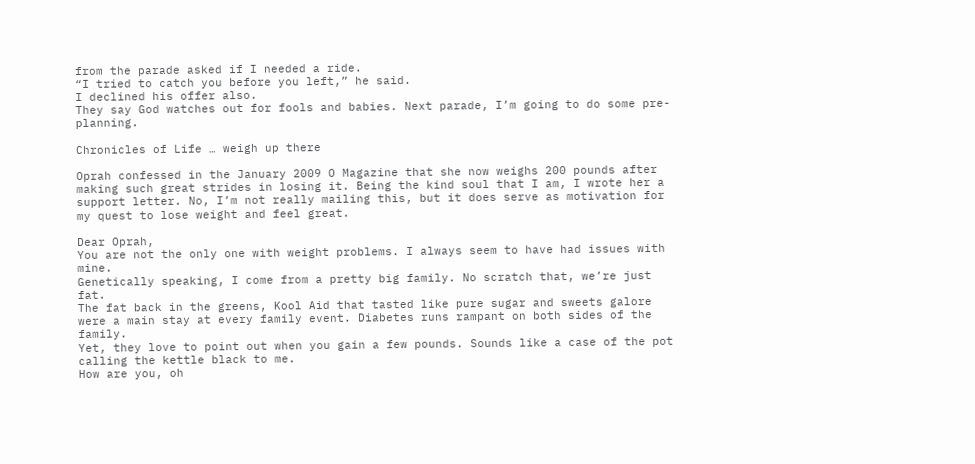from the parade asked if I needed a ride.
“I tried to catch you before you left,” he said.
I declined his offer also.
They say God watches out for fools and babies. Next parade, I’m going to do some pre-planning.

Chronicles of Life … weigh up there

Oprah confessed in the January 2009 O Magazine that she now weighs 200 pounds after making such great strides in losing it. Being the kind soul that I am, I wrote her a support letter. No, I’m not really mailing this, but it does serve as motivation for my quest to lose weight and feel great.

Dear Oprah,
You are not the only one with weight problems. I always seem to have had issues with mine.
Genetically speaking, I come from a pretty big family. No scratch that, we’re just fat.
The fat back in the greens, Kool Aid that tasted like pure sugar and sweets galore were a main stay at every family event. Diabetes runs rampant on both sides of the family.
Yet, they love to point out when you gain a few pounds. Sounds like a case of the pot calling the kettle black to me.
How are you, oh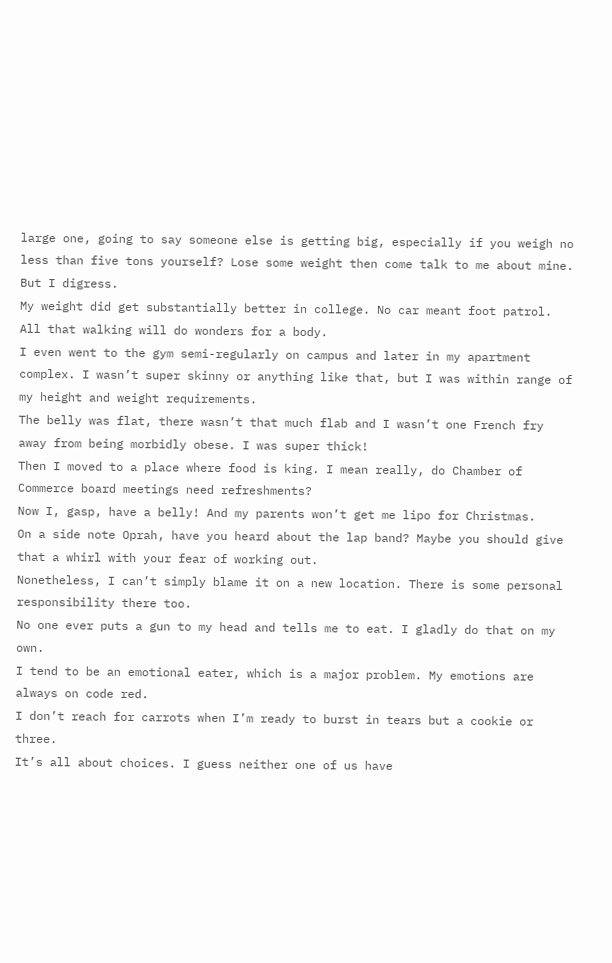large one, going to say someone else is getting big, especially if you weigh no less than five tons yourself? Lose some weight then come talk to me about mine.
But I digress.
My weight did get substantially better in college. No car meant foot patrol.
All that walking will do wonders for a body.
I even went to the gym semi-regularly on campus and later in my apartment complex. I wasn’t super skinny or anything like that, but I was within range of my height and weight requirements.
The belly was flat, there wasn’t that much flab and I wasn’t one French fry away from being morbidly obese. I was super thick!
Then I moved to a place where food is king. I mean really, do Chamber of Commerce board meetings need refreshments?
Now I, gasp, have a belly! And my parents won’t get me lipo for Christmas.
On a side note Oprah, have you heard about the lap band? Maybe you should give that a whirl with your fear of working out.
Nonetheless, I can’t simply blame it on a new location. There is some personal responsibility there too.
No one ever puts a gun to my head and tells me to eat. I gladly do that on my own.
I tend to be an emotional eater, which is a major problem. My emotions are always on code red.
I don’t reach for carrots when I’m ready to burst in tears but a cookie or three.
It’s all about choices. I guess neither one of us have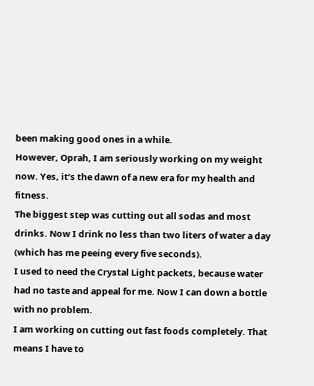been making good ones in a while.
However, Oprah, I am seriously working on my weight now. Yes, it’s the dawn of a new era for my health and fitness.
The biggest step was cutting out all sodas and most drinks. Now I drink no less than two liters of water a day (which has me peeing every five seconds).
I used to need the Crystal Light packets, because water had no taste and appeal for me. Now I can down a bottle with no problem.
I am working on cutting out fast foods completely. That means I have to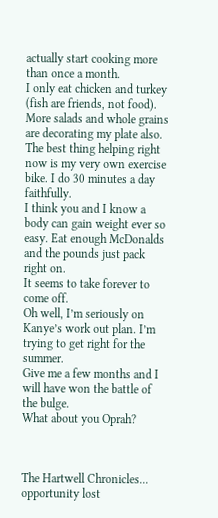actually start cooking more than once a month.
I only eat chicken and turkey (fish are friends, not food). More salads and whole grains are decorating my plate also.
The best thing helping right now is my very own exercise bike. I do 30 minutes a day faithfully.
I think you and I know a body can gain weight ever so easy. Eat enough McDonalds and the pounds just pack right on.
It seems to take forever to come off.
Oh well, I’m seriously on Kanye’s work out plan. I’m trying to get right for the summer.
Give me a few months and I will have won the battle of the bulge.
What about you Oprah?



The Hartwell Chronicles... opportunity lost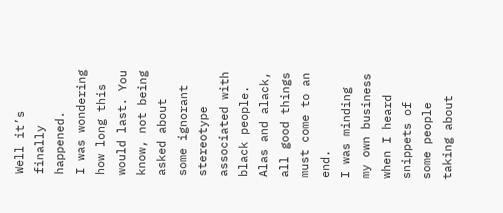Well it’s finally happened.
I was wondering how long this would last. You know, not being asked about some ignorant stereotype associated with black people.
Alas and alack, all good things must come to an end.
I was minding my own business when I heard snippets of some people taking about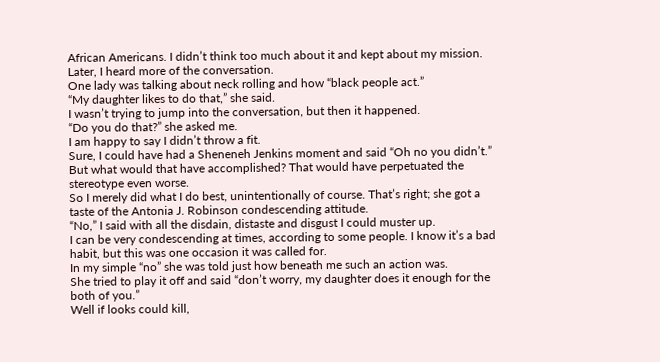African Americans. I didn’t think too much about it and kept about my mission.
Later, I heard more of the conversation.
One lady was talking about neck rolling and how “black people act.”
“My daughter likes to do that,” she said.
I wasn’t trying to jump into the conversation, but then it happened.
“Do you do that?” she asked me.
I am happy to say I didn’t throw a fit.
Sure, I could have had a Sheneneh Jenkins moment and said “Oh no you didn’t.”
But what would that have accomplished? That would have perpetuated the stereotype even worse.
So I merely did what I do best, unintentionally of course. That’s right; she got a taste of the Antonia J. Robinson condescending attitude.
“No,” I said with all the disdain, distaste and disgust I could muster up.
I can be very condescending at times, according to some people. I know it’s a bad habit, but this was one occasion it was called for.
In my simple “no” she was told just how beneath me such an action was.
She tried to play it off and said “don’t worry, my daughter does it enough for the both of you.”
Well if looks could kill,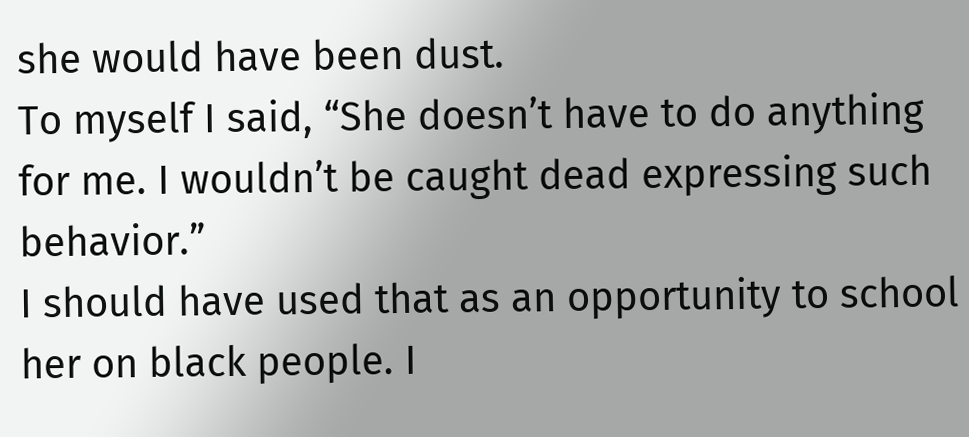she would have been dust.
To myself I said, “She doesn’t have to do anything for me. I wouldn’t be caught dead expressing such behavior.”
I should have used that as an opportunity to school her on black people. I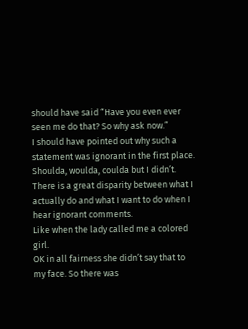should have said “Have you even ever seen me do that? So why ask now.”
I should have pointed out why such a statement was ignorant in the first place.
Shoulda, woulda, coulda but I didn’t.
There is a great disparity between what I actually do and what I want to do when I hear ignorant comments.
Like when the lady called me a colored girl.
OK in all fairness she didn’t say that to my face. So there was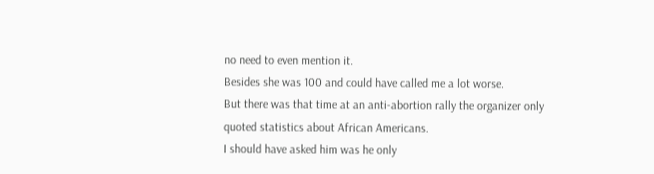no need to even mention it.
Besides she was 100 and could have called me a lot worse.
But there was that time at an anti-abortion rally the organizer only quoted statistics about African Americans.
I should have asked him was he only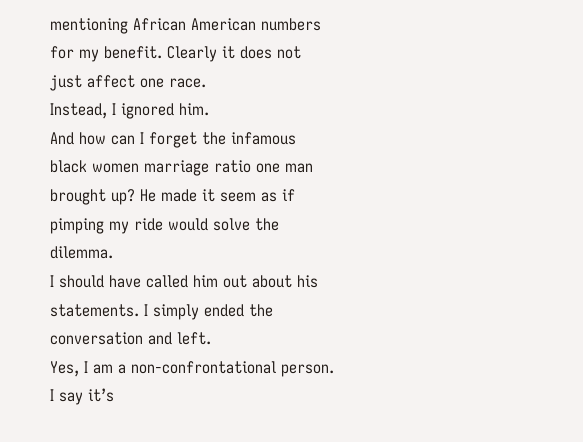mentioning African American numbers for my benefit. Clearly it does not just affect one race.
Instead, I ignored him.
And how can I forget the infamous black women marriage ratio one man brought up? He made it seem as if pimping my ride would solve the dilemma.
I should have called him out about his statements. I simply ended the conversation and left.
Yes, I am a non-confrontational person.
I say it’s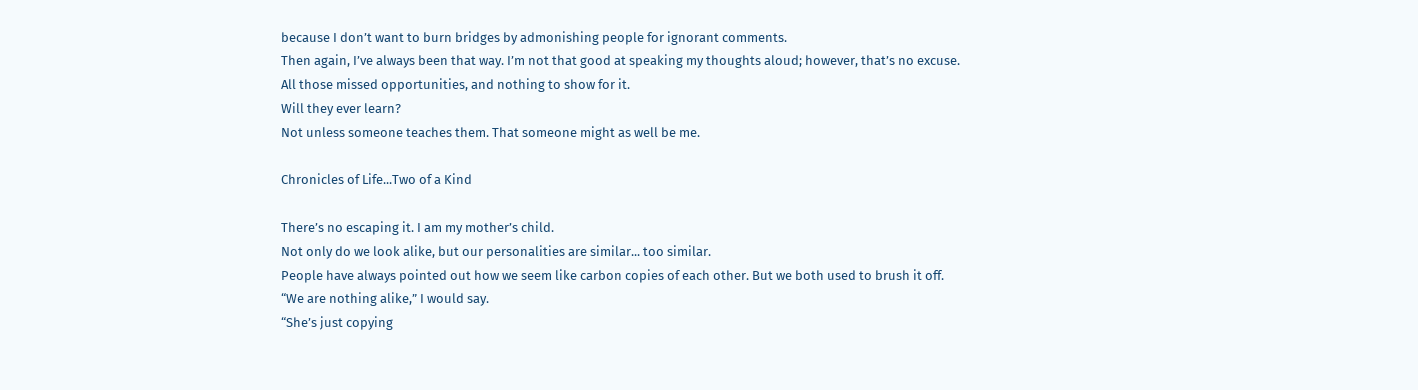because I don’t want to burn bridges by admonishing people for ignorant comments.
Then again, I’ve always been that way. I’m not that good at speaking my thoughts aloud; however, that’s no excuse.
All those missed opportunities, and nothing to show for it.
Will they ever learn?
Not unless someone teaches them. That someone might as well be me.

Chronicles of Life...Two of a Kind

There’s no escaping it. I am my mother’s child.
Not only do we look alike, but our personalities are similar... too similar.
People have always pointed out how we seem like carbon copies of each other. But we both used to brush it off.
“We are nothing alike,” I would say.
“She’s just copying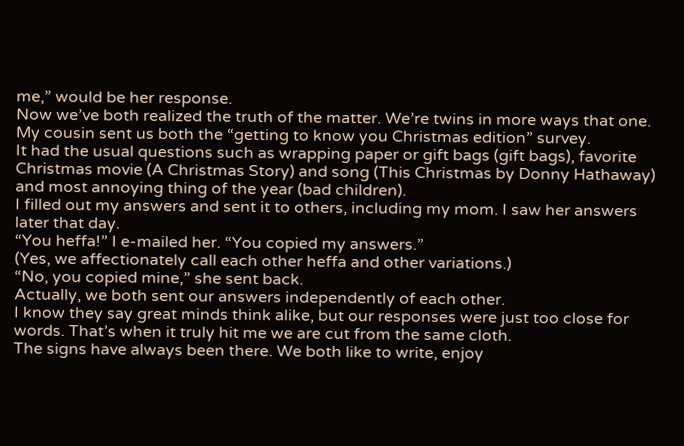me,” would be her response.
Now we’ve both realized the truth of the matter. We’re twins in more ways that one.
My cousin sent us both the “getting to know you Christmas edition” survey.
It had the usual questions such as wrapping paper or gift bags (gift bags), favorite Christmas movie (A Christmas Story) and song (This Christmas by Donny Hathaway) and most annoying thing of the year (bad children).
I filled out my answers and sent it to others, including my mom. I saw her answers later that day.
“You heffa!” I e-mailed her. “You copied my answers.”
(Yes, we affectionately call each other heffa and other variations.)
“No, you copied mine,” she sent back.
Actually, we both sent our answers independently of each other.
I know they say great minds think alike, but our responses were just too close for words. That’s when it truly hit me we are cut from the same cloth.
The signs have always been there. We both like to write, enjoy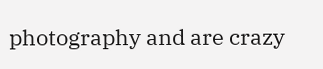photography and are crazy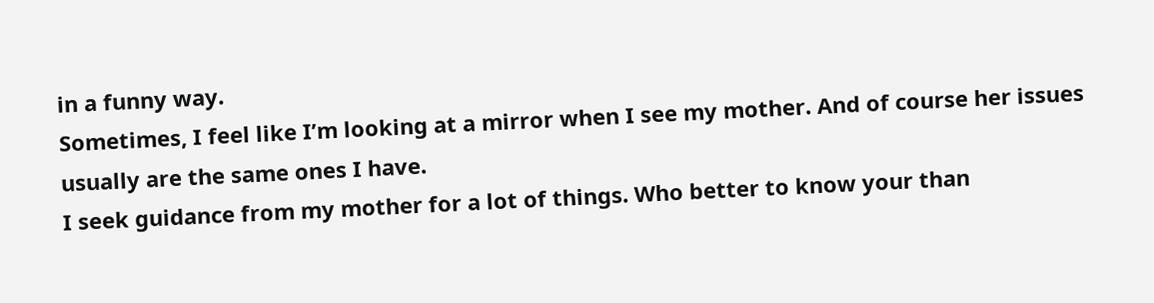in a funny way.
Sometimes, I feel like I’m looking at a mirror when I see my mother. And of course her issues usually are the same ones I have.
I seek guidance from my mother for a lot of things. Who better to know your than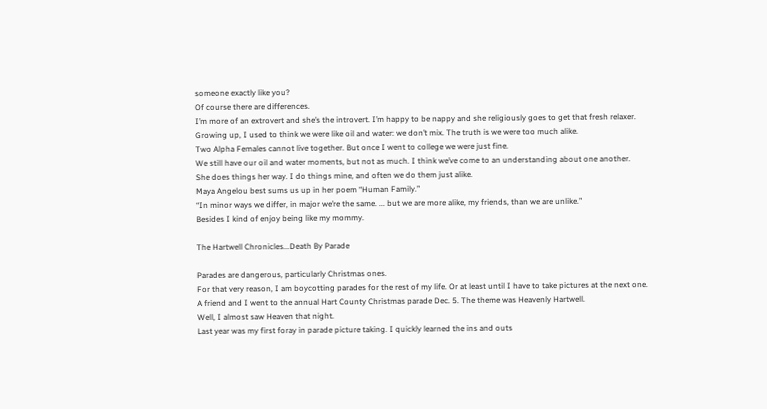someone exactly like you?
Of course there are differences.
I’m more of an extrovert and she’s the introvert. I’m happy to be nappy and she religiously goes to get that fresh relaxer.
Growing up, I used to think we were like oil and water: we don’t mix. The truth is we were too much alike.
Two Alpha Females cannot live together. But once I went to college we were just fine.
We still have our oil and water moments, but not as much. I think we’ve come to an understanding about one another.
She does things her way. I do things mine, and often we do them just alike.
Maya Angelou best sums us up in her poem “Human Family.”
“In minor ways we differ, in major we’re the same. ... but we are more alike, my friends, than we are unlike.”
Besides I kind of enjoy being like my mommy.

The Hartwell Chronicles...Death By Parade

Parades are dangerous, particularly Christmas ones.
For that very reason, I am boycotting parades for the rest of my life. Or at least until I have to take pictures at the next one.
A friend and I went to the annual Hart County Christmas parade Dec. 5. The theme was Heavenly Hartwell.
Well, I almost saw Heaven that night.
Last year was my first foray in parade picture taking. I quickly learned the ins and outs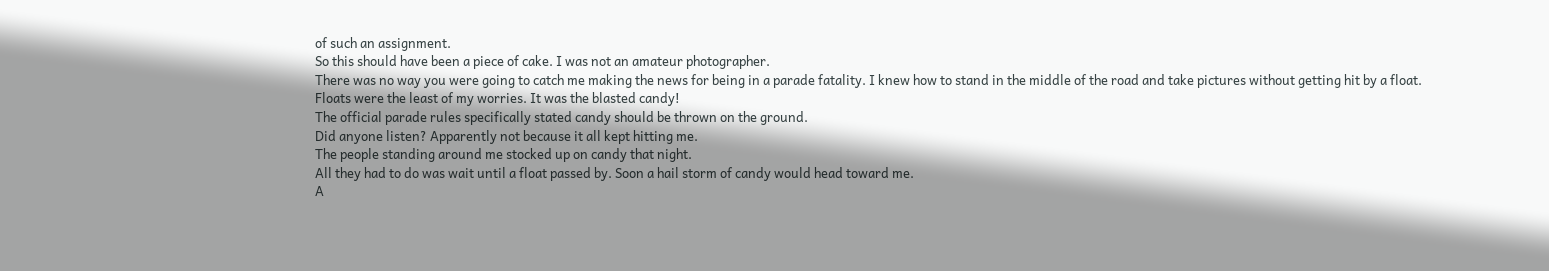of such an assignment.
So this should have been a piece of cake. I was not an amateur photographer.
There was no way you were going to catch me making the news for being in a parade fatality. I knew how to stand in the middle of the road and take pictures without getting hit by a float.
Floats were the least of my worries. It was the blasted candy!
The official parade rules specifically stated candy should be thrown on the ground.
Did anyone listen? Apparently not because it all kept hitting me.
The people standing around me stocked up on candy that night.
All they had to do was wait until a float passed by. Soon a hail storm of candy would head toward me.
A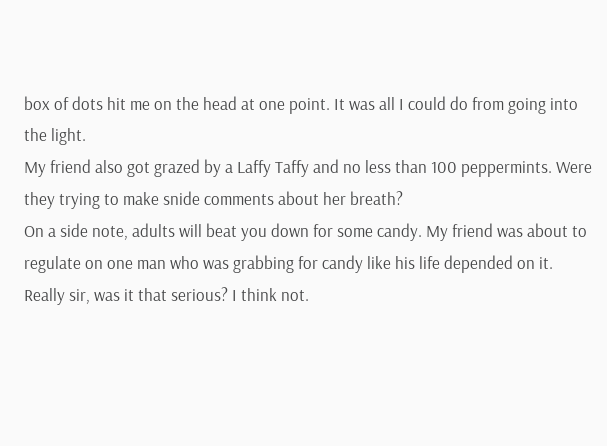box of dots hit me on the head at one point. It was all I could do from going into the light.
My friend also got grazed by a Laffy Taffy and no less than 100 peppermints. Were they trying to make snide comments about her breath?
On a side note, adults will beat you down for some candy. My friend was about to regulate on one man who was grabbing for candy like his life depended on it.
Really sir, was it that serious? I think not.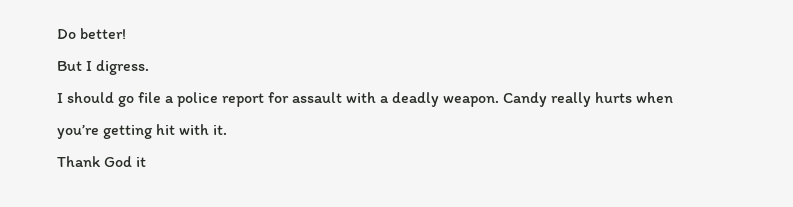Do better!
But I digress.
I should go file a police report for assault with a deadly weapon. Candy really hurts when you’re getting hit with it.
Thank God it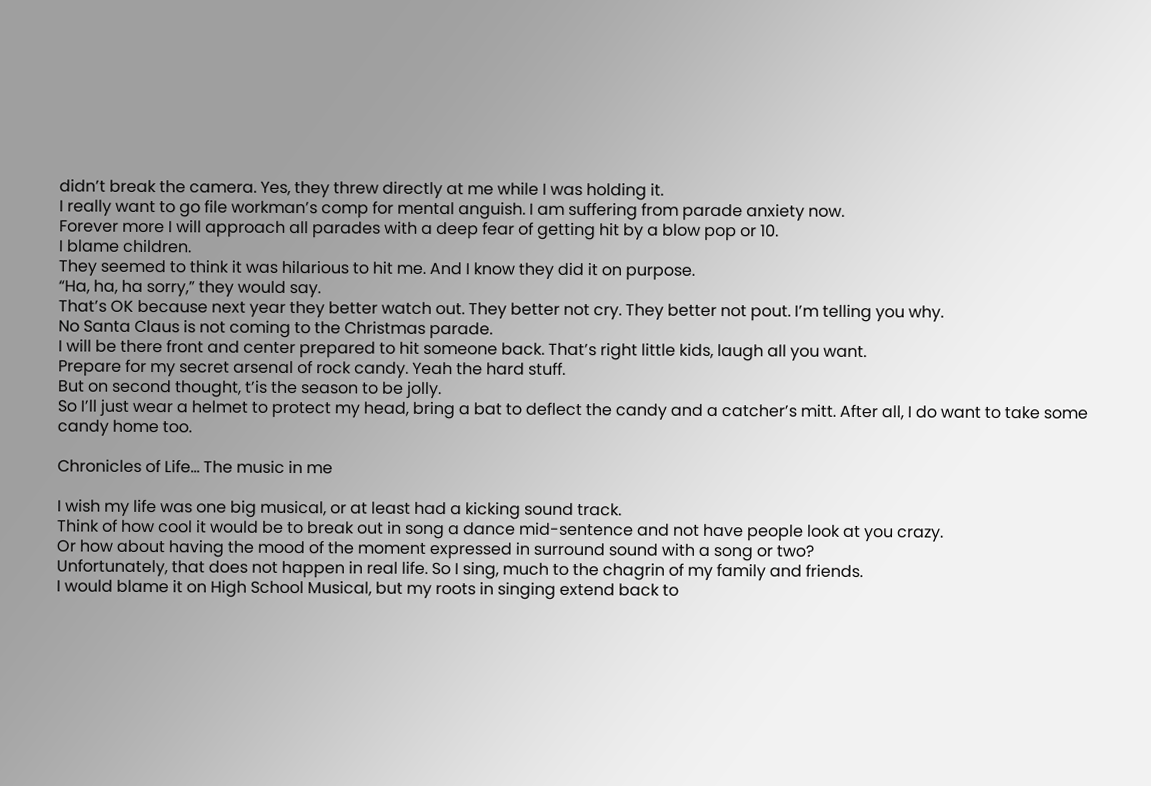didn’t break the camera. Yes, they threw directly at me while I was holding it.
I really want to go file workman’s comp for mental anguish. I am suffering from parade anxiety now.
Forever more I will approach all parades with a deep fear of getting hit by a blow pop or 10.
I blame children.
They seemed to think it was hilarious to hit me. And I know they did it on purpose.
“Ha, ha, ha sorry,” they would say.
That’s OK because next year they better watch out. They better not cry. They better not pout. I’m telling you why.
No Santa Claus is not coming to the Christmas parade.
I will be there front and center prepared to hit someone back. That’s right little kids, laugh all you want.
Prepare for my secret arsenal of rock candy. Yeah the hard stuff.
But on second thought, t’is the season to be jolly.
So I’ll just wear a helmet to protect my head, bring a bat to deflect the candy and a catcher’s mitt. After all, I do want to take some candy home too.

Chronicles of Life... The music in me

I wish my life was one big musical, or at least had a kicking sound track.
Think of how cool it would be to break out in song a dance mid-sentence and not have people look at you crazy.
Or how about having the mood of the moment expressed in surround sound with a song or two?
Unfortunately, that does not happen in real life. So I sing, much to the chagrin of my family and friends.
I would blame it on High School Musical, but my roots in singing extend back to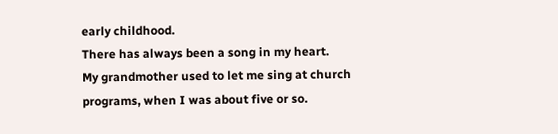early childhood.
There has always been a song in my heart.
My grandmother used to let me sing at church programs, when I was about five or so.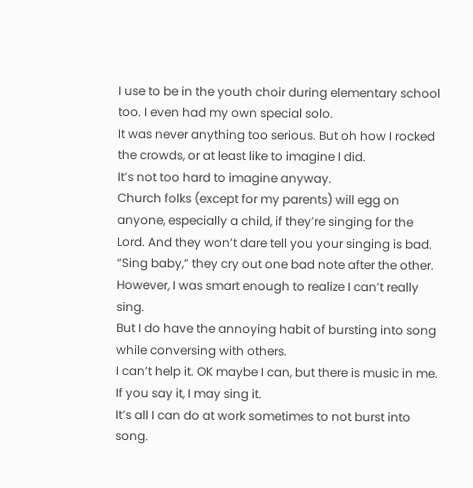I use to be in the youth choir during elementary school too. I even had my own special solo.
It was never anything too serious. But oh how I rocked the crowds, or at least like to imagine I did.
It’s not too hard to imagine anyway.
Church folks (except for my parents) will egg on anyone, especially a child, if they’re singing for the Lord. And they won’t dare tell you your singing is bad.
“Sing baby,” they cry out one bad note after the other.
However, I was smart enough to realize I can’t really sing.
But I do have the annoying habit of bursting into song while conversing with others.
I can’t help it. OK maybe I can, but there is music in me.
If you say it, I may sing it.
It’s all I can do at work sometimes to not burst into song.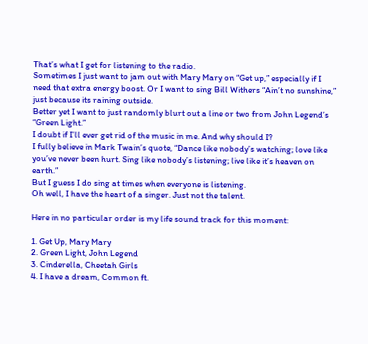That’s what I get for listening to the radio.
Sometimes I just want to jam out with Mary Mary on “Get up,” especially if I need that extra energy boost. Or I want to sing Bill Withers “Ain’t no sunshine,” just because its raining outside.
Better yet I want to just randomly blurt out a line or two from John Legend’s “Green Light.”
I doubt if I’ll ever get rid of the music in me. And why should I?
I fully believe in Mark Twain’s quote, “Dance like nobody’s watching; love like you’ve never been hurt. Sing like nobody’s listening; live like it’s heaven on earth.”
But I guess I do sing at times when everyone is listening.
Oh well, I have the heart of a singer. Just not the talent.

Here in no particular order is my life sound track for this moment:

1. Get Up, Mary Mary
2. Green Light, John Legend
3. Cinderella, Cheetah Girls
4. I have a dream, Common ft.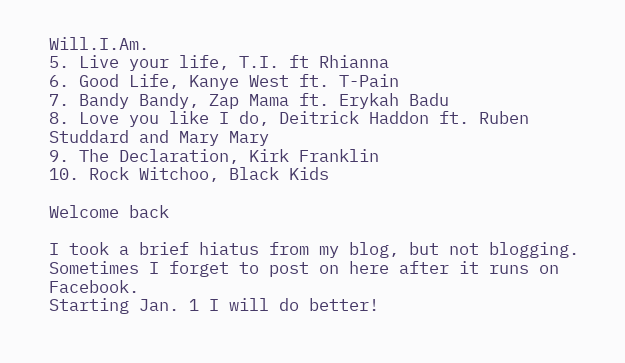Will.I.Am.
5. Live your life, T.I. ft Rhianna
6. Good Life, Kanye West ft. T-Pain
7. Bandy Bandy, Zap Mama ft. Erykah Badu
8. Love you like I do, Deitrick Haddon ft. Ruben Studdard and Mary Mary
9. The Declaration, Kirk Franklin
10. Rock Witchoo, Black Kids

Welcome back

I took a brief hiatus from my blog, but not blogging.
Sometimes I forget to post on here after it runs on Facebook.
Starting Jan. 1 I will do better!